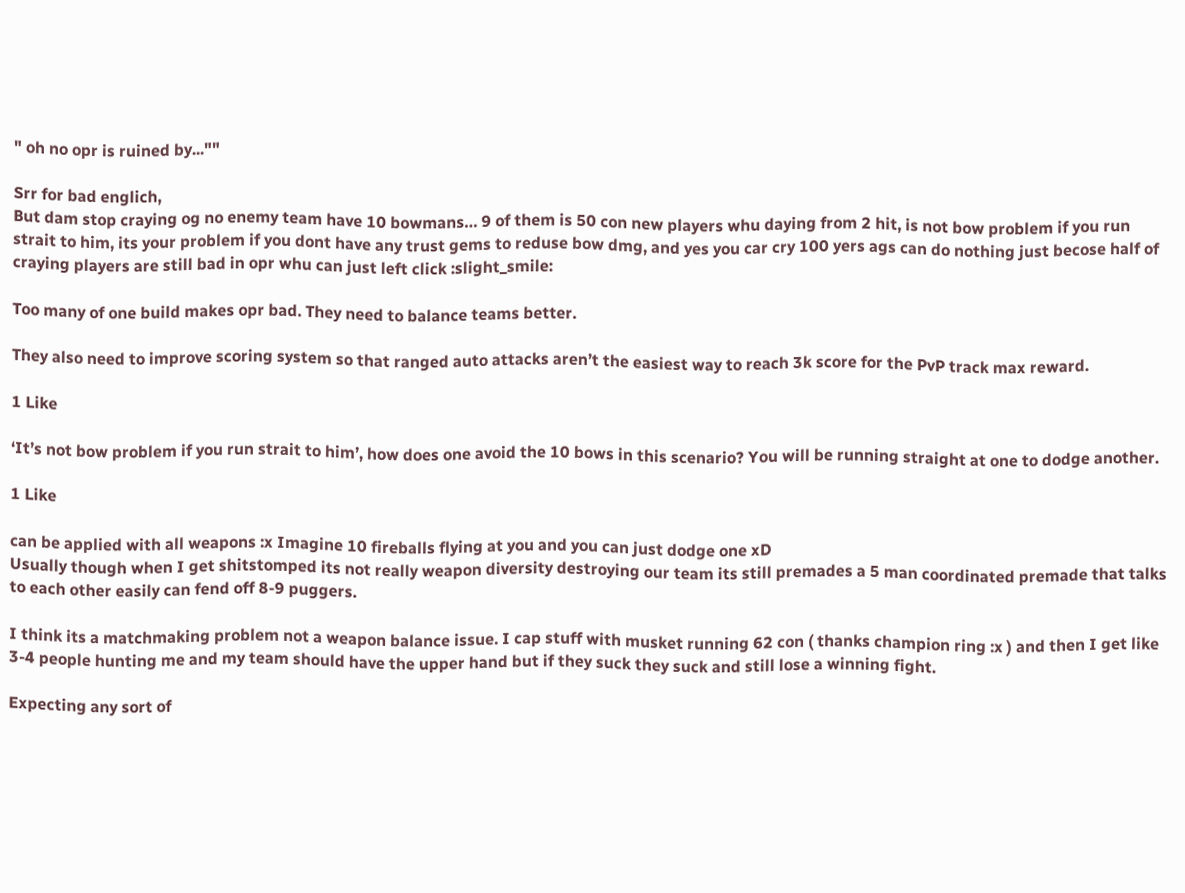" oh no opr is ruined by...""

Srr for bad englich,
But dam stop craying og no enemy team have 10 bowmans… 9 of them is 50 con new players whu daying from 2 hit, is not bow problem if you run strait to him, its your problem if you dont have any trust gems to reduse bow dmg, and yes you car cry 100 yers ags can do nothing just becose half of craying players are still bad in opr whu can just left click :slight_smile:

Too many of one build makes opr bad. They need to balance teams better.

They also need to improve scoring system so that ranged auto attacks aren’t the easiest way to reach 3k score for the PvP track max reward.

1 Like

‘It’s not bow problem if you run strait to him’, how does one avoid the 10 bows in this scenario? You will be running straight at one to dodge another.

1 Like

can be applied with all weapons :x Imagine 10 fireballs flying at you and you can just dodge one xD
Usually though when I get shitstomped its not really weapon diversity destroying our team its still premades a 5 man coordinated premade that talks to each other easily can fend off 8-9 puggers.

I think its a matchmaking problem not a weapon balance issue. I cap stuff with musket running 62 con ( thanks champion ring :x ) and then I get like 3-4 people hunting me and my team should have the upper hand but if they suck they suck and still lose a winning fight.

Expecting any sort of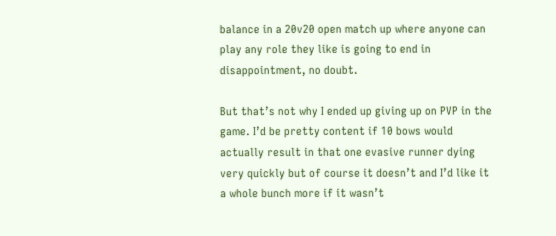balance in a 20v20 open match up where anyone can play any role they like is going to end in disappointment, no doubt.

But that’s not why I ended up giving up on PVP in the game. I’d be pretty content if 10 bows would actually result in that one evasive runner dying very quickly but of course it doesn’t and I’d like it a whole bunch more if it wasn’t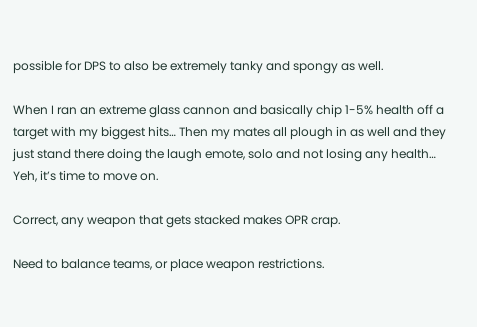possible for DPS to also be extremely tanky and spongy as well.

When I ran an extreme glass cannon and basically chip 1-5% health off a target with my biggest hits… Then my mates all plough in as well and they just stand there doing the laugh emote, solo and not losing any health… Yeh, it’s time to move on.

Correct, any weapon that gets stacked makes OPR crap.

Need to balance teams, or place weapon restrictions.